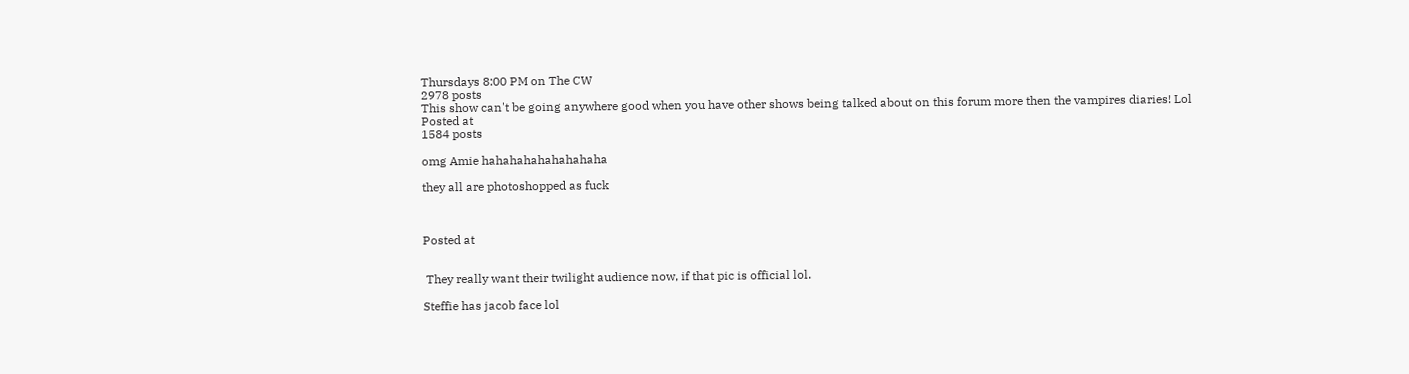Thursdays 8:00 PM on The CW
2978 posts
This show can't be going anywhere good when you have other shows being talked about on this forum more then the vampires diaries! Lol
Posted at
1584 posts

omg Amie hahahahahahahahaha

they all are photoshopped as fuck



Posted at


 They really want their twilight audience now, if that pic is official lol.

Steffie has jacob face lol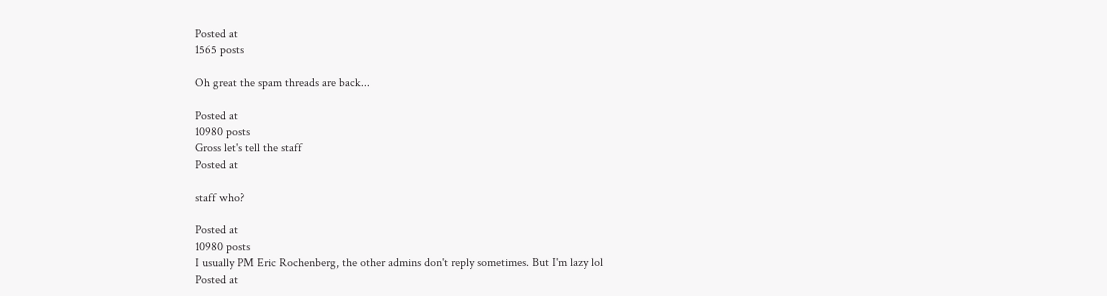Posted at
1565 posts

Oh great the spam threads are back...

Posted at
10980 posts
Gross let's tell the staff
Posted at

staff who?

Posted at
10980 posts
I usually PM Eric Rochenberg, the other admins don't reply sometimes. But I'm lazy lol
Posted at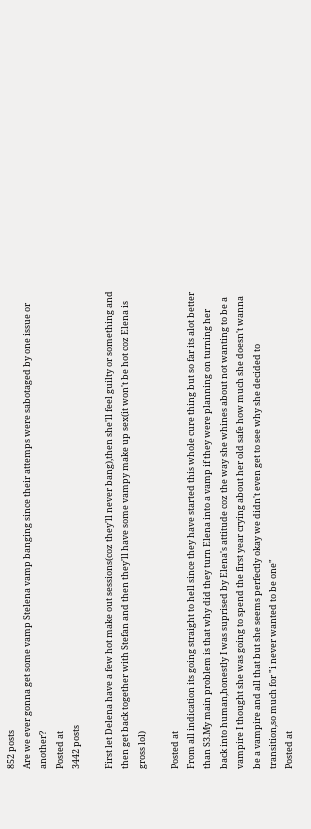852 posts
Are we ever gonna get some vamp Stelena vamp banging since their attemps were sabotaged by one issue or another?
Posted at
3442 posts

First let Delena have a few hot make out sessions(coz they'll never bang),then she'll feel guilty or something and then get back together with Stefan and then they'll have some vampy make up sex(it won't be hot coz Elena is gross lol)

Posted at
From all indication its going straight to hell since they have started this whole cure thing but so far its alot better than S3.My main problem is that why did they turn Elena into a vamp if they were planning on turning her back into human,honestly I was suprised by Elena's attitude coz the way she whines about not wanting to be a vampire I thought she was going to spend the first year crying about her old safe how much she doesn't wanna be a vampire and all that but she seems perfectly okay we didn't even get to see why she decided to transition,so much for "i never wanted to be one"
Posted at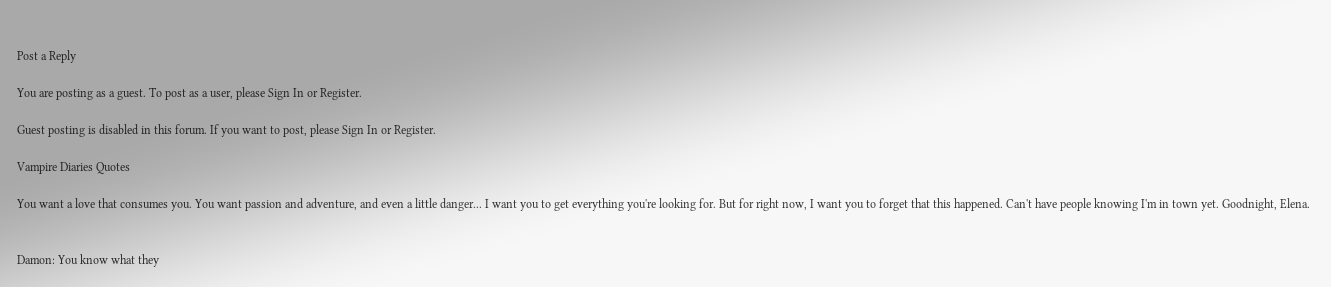Post a Reply

You are posting as a guest. To post as a user, please Sign In or Register.

Guest posting is disabled in this forum. If you want to post, please Sign In or Register.

Vampire Diaries Quotes

You want a love that consumes you. You want passion and adventure, and even a little danger... I want you to get everything you're looking for. But for right now, I want you to forget that this happened. Can't have people knowing I'm in town yet. Goodnight, Elena.


Damon: You know what they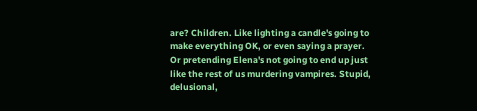are? Children. Like lighting a candle's going to make everything OK, or even saying a prayer. Or pretending Elena's not going to end up just like the rest of us murdering vampires. Stupid, delusional,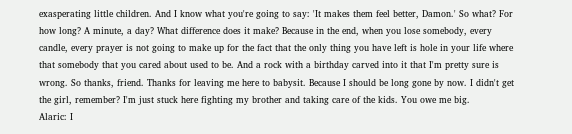exasperating little children. And I know what you're going to say: 'It makes them feel better, Damon.' So what? For how long? A minute, a day? What difference does it make? Because in the end, when you lose somebody, every candle, every prayer is not going to make up for the fact that the only thing you have left is hole in your life where that somebody that you cared about used to be. And a rock with a birthday carved into it that I'm pretty sure is wrong. So thanks, friend. Thanks for leaving me here to babysit. Because I should be long gone by now. I didn't get the girl, remember? I'm just stuck here fighting my brother and taking care of the kids. You owe me big.
Alaric: I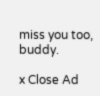miss you too, buddy.

x Close Ad